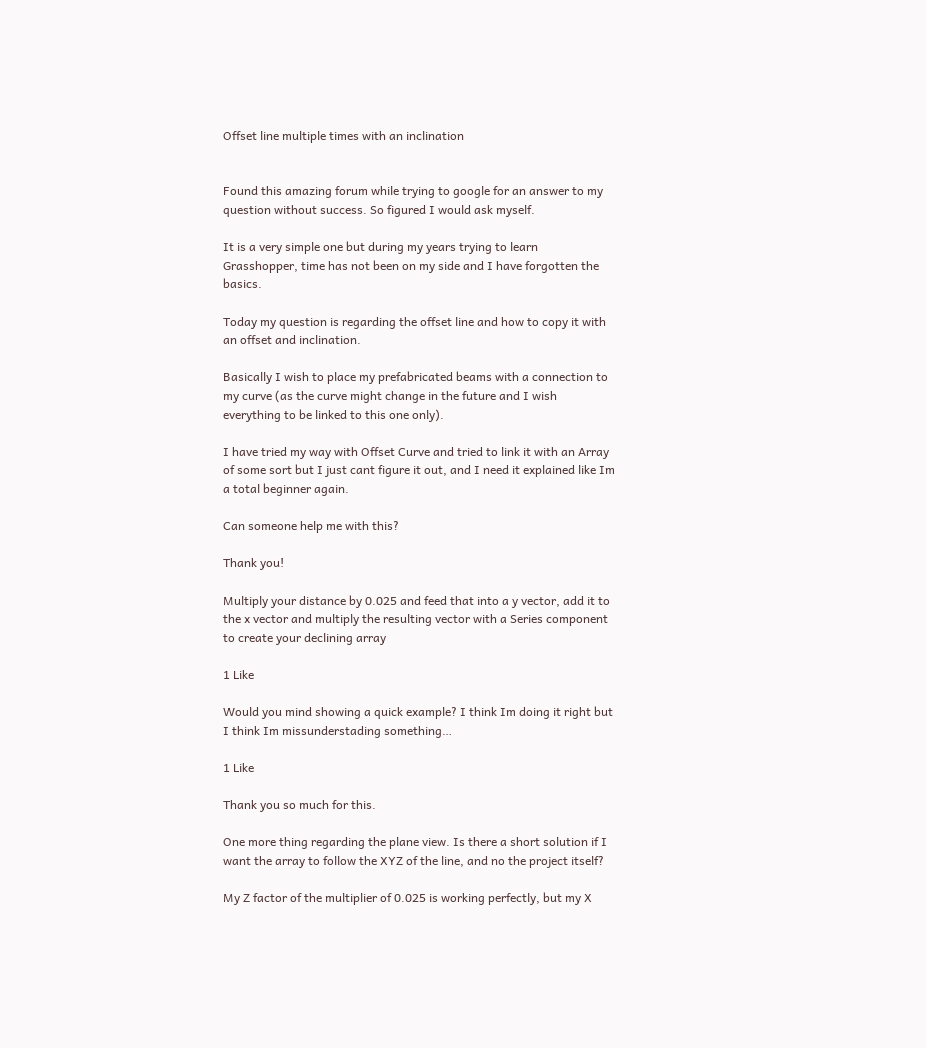Offset line multiple times with an inclination


Found this amazing forum while trying to google for an answer to my question without success. So figured I would ask myself.

It is a very simple one but during my years trying to learn Grasshopper, time has not been on my side and I have forgotten the basics.

Today my question is regarding the offset line and how to copy it with an offset and inclination.

Basically I wish to place my prefabricated beams with a connection to my curve (as the curve might change in the future and I wish everything to be linked to this one only).

I have tried my way with Offset Curve and tried to link it with an Array of some sort but I just cant figure it out, and I need it explained like Im a total beginner again.

Can someone help me with this?

Thank you!

Multiply your distance by 0.025 and feed that into a y vector, add it to the x vector and multiply the resulting vector with a Series component to create your declining array

1 Like

Would you mind showing a quick example? I think Im doing it right but I think Im missunderstading something…

1 Like

Thank you so much for this.

One more thing regarding the plane view. Is there a short solution if I want the array to follow the XYZ of the line, and no the project itself?

My Z factor of the multiplier of 0.025 is working perfectly, but my X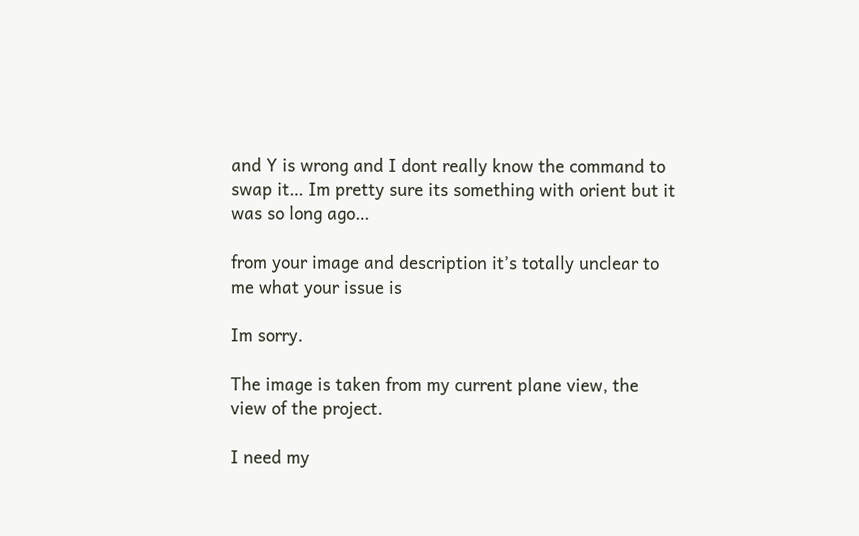and Y is wrong and I dont really know the command to swap it… Im pretty sure its something with orient but it was so long ago…

from your image and description it’s totally unclear to me what your issue is

Im sorry.

The image is taken from my current plane view, the view of the project.

I need my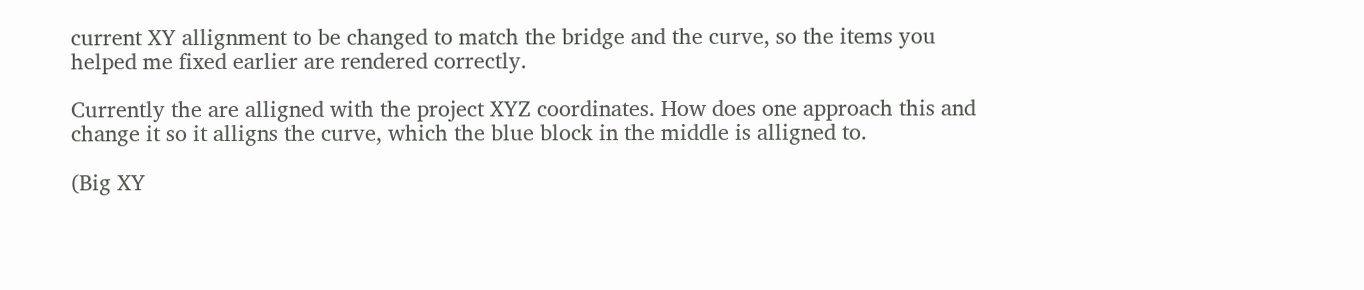current XY allignment to be changed to match the bridge and the curve, so the items you helped me fixed earlier are rendered correctly.

Currently the are alligned with the project XYZ coordinates. How does one approach this and change it so it alligns the curve, which the blue block in the middle is alligned to.

(Big XY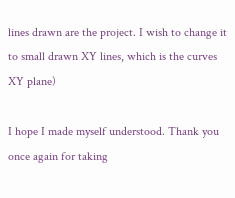lines drawn are the project. I wish to change it to small drawn XY lines, which is the curves XY plane)

I hope I made myself understood. Thank you once again for taking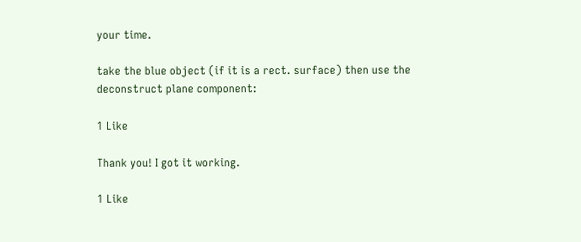your time.

take the blue object (if it is a rect. surface) then use the deconstruct plane component:

1 Like

Thank you! I got it working.

1 Like